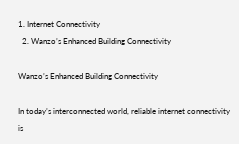1. Internet Connectivity
  2. Wanzo’s Enhanced Building Connectivity

Wanzo’s Enhanced Building Connectivity

In today’s interconnected world, reliable internet connectivity is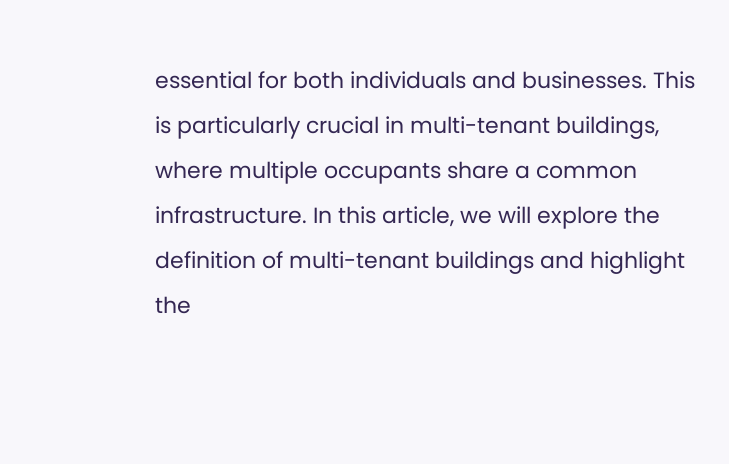essential for both individuals and businesses. This is particularly crucial in multi-tenant buildings, where multiple occupants share a common infrastructure. In this article, we will explore the definition of multi-tenant buildings and highlight the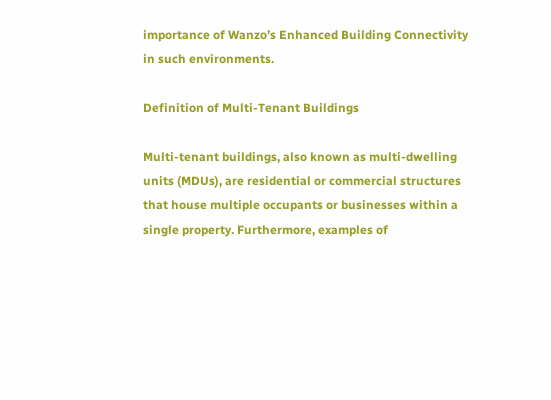importance of Wanzo’s Enhanced Building Connectivity in such environments.

Definition of Multi-Tenant Buildings

Multi-tenant buildings, also known as multi-dwelling units (MDUs), are residential or commercial structures that house multiple occupants or businesses within a single property. Furthermore, examples of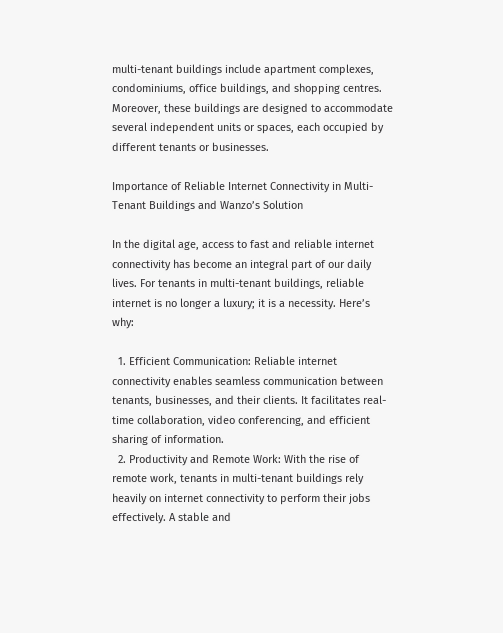multi-tenant buildings include apartment complexes, condominiums, office buildings, and shopping centres. Moreover, these buildings are designed to accommodate several independent units or spaces, each occupied by different tenants or businesses.

Importance of Reliable Internet Connectivity in Multi-Tenant Buildings and Wanzo’s Solution

In the digital age, access to fast and reliable internet connectivity has become an integral part of our daily lives. For tenants in multi-tenant buildings, reliable internet is no longer a luxury; it is a necessity. Here’s why:

  1. Efficient Communication: Reliable internet connectivity enables seamless communication between tenants, businesses, and their clients. It facilitates real-time collaboration, video conferencing, and efficient sharing of information.
  2. Productivity and Remote Work: With the rise of remote work, tenants in multi-tenant buildings rely heavily on internet connectivity to perform their jobs effectively. A stable and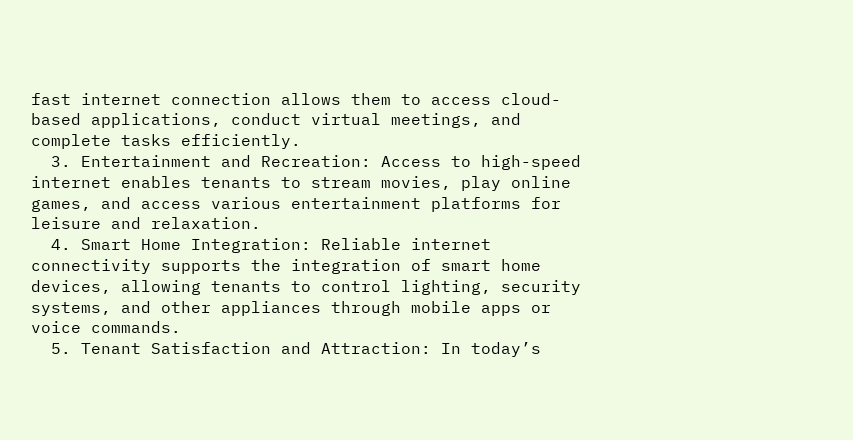fast internet connection allows them to access cloud-based applications, conduct virtual meetings, and complete tasks efficiently.
  3. Entertainment and Recreation: Access to high-speed internet enables tenants to stream movies, play online games, and access various entertainment platforms for leisure and relaxation.
  4. Smart Home Integration: Reliable internet connectivity supports the integration of smart home devices, allowing tenants to control lighting, security systems, and other appliances through mobile apps or voice commands.
  5. Tenant Satisfaction and Attraction: In today’s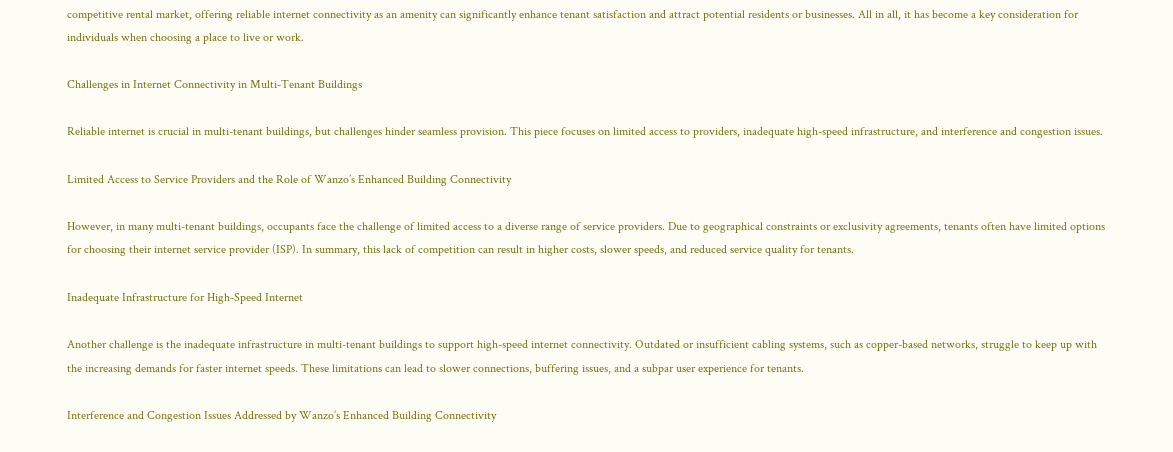competitive rental market, offering reliable internet connectivity as an amenity can significantly enhance tenant satisfaction and attract potential residents or businesses. All in all, it has become a key consideration for individuals when choosing a place to live or work.

Challenges in Internet Connectivity in Multi-Tenant Buildings

Reliable internet is crucial in multi-tenant buildings, but challenges hinder seamless provision. This piece focuses on limited access to providers, inadequate high-speed infrastructure, and interference and congestion issues.

Limited Access to Service Providers and the Role of Wanzo’s Enhanced Building Connectivity

However, in many multi-tenant buildings, occupants face the challenge of limited access to a diverse range of service providers. Due to geographical constraints or exclusivity agreements, tenants often have limited options for choosing their internet service provider (ISP). In summary, this lack of competition can result in higher costs, slower speeds, and reduced service quality for tenants.

Inadequate Infrastructure for High-Speed Internet

Another challenge is the inadequate infrastructure in multi-tenant buildings to support high-speed internet connectivity. Outdated or insufficient cabling systems, such as copper-based networks, struggle to keep up with the increasing demands for faster internet speeds. These limitations can lead to slower connections, buffering issues, and a subpar user experience for tenants.

Interference and Congestion Issues Addressed by Wanzo’s Enhanced Building Connectivity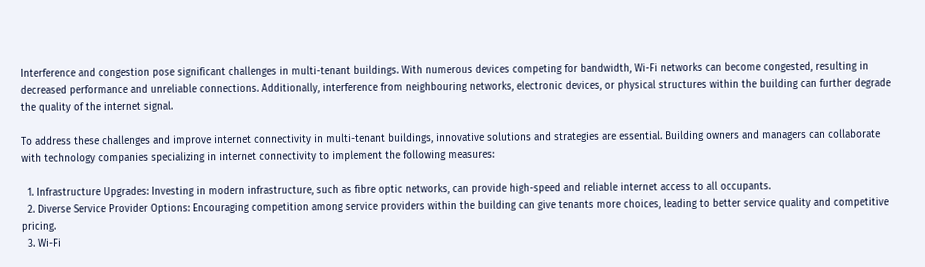Interference and congestion pose significant challenges in multi-tenant buildings. With numerous devices competing for bandwidth, Wi-Fi networks can become congested, resulting in decreased performance and unreliable connections. Additionally, interference from neighbouring networks, electronic devices, or physical structures within the building can further degrade the quality of the internet signal.

To address these challenges and improve internet connectivity in multi-tenant buildings, innovative solutions and strategies are essential. Building owners and managers can collaborate with technology companies specializing in internet connectivity to implement the following measures:

  1. Infrastructure Upgrades: Investing in modern infrastructure, such as fibre optic networks, can provide high-speed and reliable internet access to all occupants.
  2. Diverse Service Provider Options: Encouraging competition among service providers within the building can give tenants more choices, leading to better service quality and competitive pricing.
  3. Wi-Fi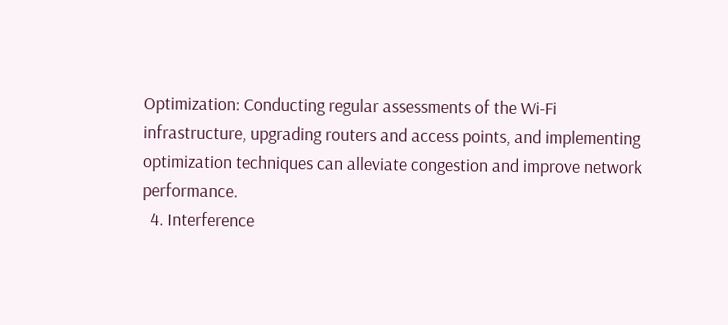Optimization: Conducting regular assessments of the Wi-Fi infrastructure, upgrading routers and access points, and implementing optimization techniques can alleviate congestion and improve network performance.
  4. Interference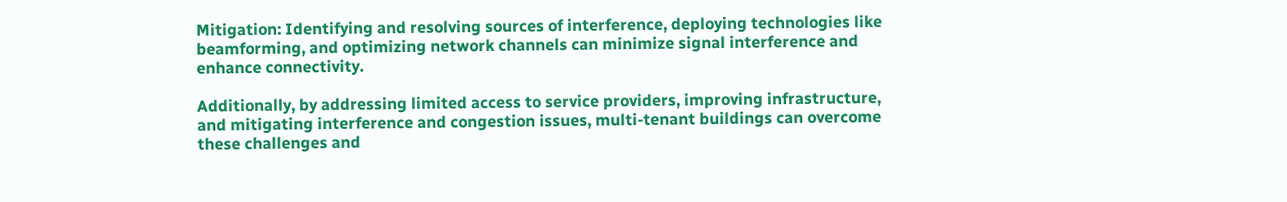Mitigation: Identifying and resolving sources of interference, deploying technologies like beamforming, and optimizing network channels can minimize signal interference and enhance connectivity.

Additionally, by addressing limited access to service providers, improving infrastructure, and mitigating interference and congestion issues, multi-tenant buildings can overcome these challenges and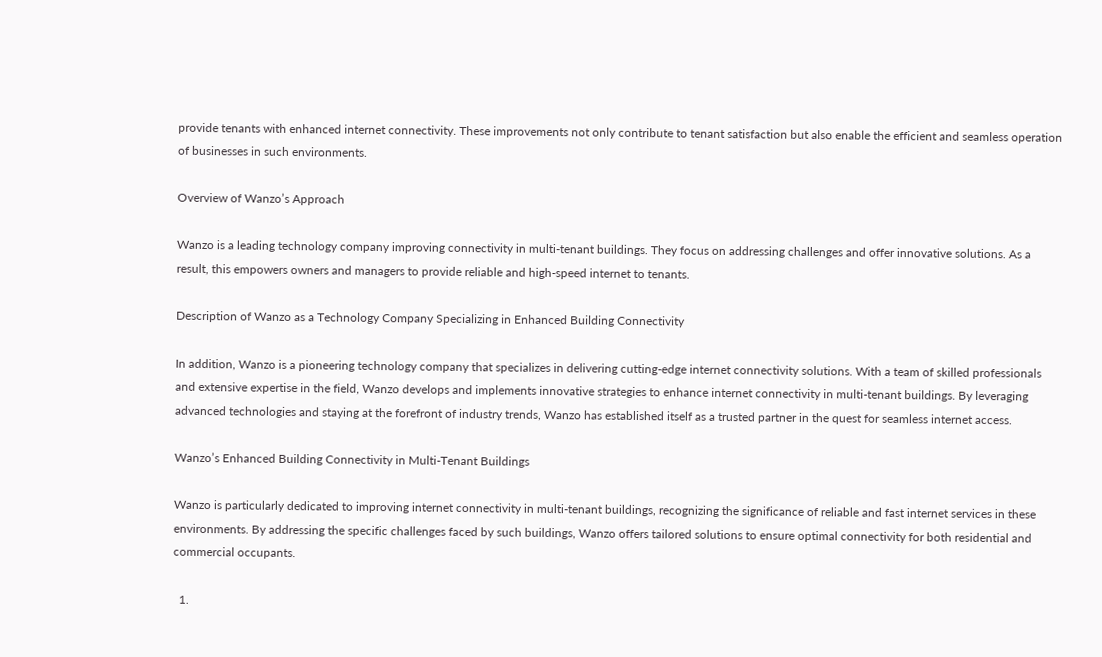provide tenants with enhanced internet connectivity. These improvements not only contribute to tenant satisfaction but also enable the efficient and seamless operation of businesses in such environments.

Overview of Wanzo’s Approach

Wanzo is a leading technology company improving connectivity in multi-tenant buildings. They focus on addressing challenges and offer innovative solutions. As a result, this empowers owners and managers to provide reliable and high-speed internet to tenants.

Description of Wanzo as a Technology Company Specializing in Enhanced Building Connectivity

In addition, Wanzo is a pioneering technology company that specializes in delivering cutting-edge internet connectivity solutions. With a team of skilled professionals and extensive expertise in the field, Wanzo develops and implements innovative strategies to enhance internet connectivity in multi-tenant buildings. By leveraging advanced technologies and staying at the forefront of industry trends, Wanzo has established itself as a trusted partner in the quest for seamless internet access.

Wanzo’s Enhanced Building Connectivity in Multi-Tenant Buildings

Wanzo is particularly dedicated to improving internet connectivity in multi-tenant buildings, recognizing the significance of reliable and fast internet services in these environments. By addressing the specific challenges faced by such buildings, Wanzo offers tailored solutions to ensure optimal connectivity for both residential and commercial occupants.

  1.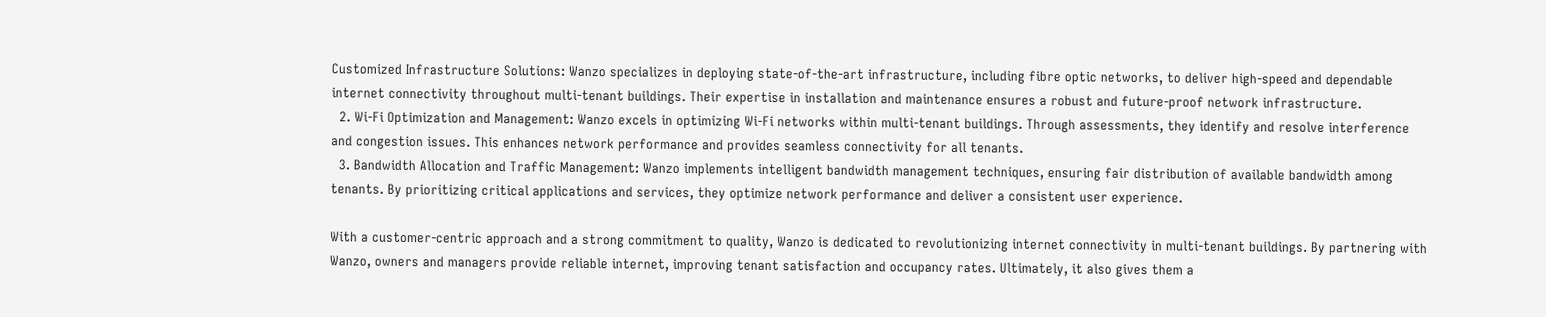Customized Infrastructure Solutions: Wanzo specializes in deploying state-of-the-art infrastructure, including fibre optic networks, to deliver high-speed and dependable internet connectivity throughout multi-tenant buildings. Their expertise in installation and maintenance ensures a robust and future-proof network infrastructure.
  2. Wi-Fi Optimization and Management: Wanzo excels in optimizing Wi-Fi networks within multi-tenant buildings. Through assessments, they identify and resolve interference and congestion issues. This enhances network performance and provides seamless connectivity for all tenants.
  3. Bandwidth Allocation and Traffic Management: Wanzo implements intelligent bandwidth management techniques, ensuring fair distribution of available bandwidth among tenants. By prioritizing critical applications and services, they optimize network performance and deliver a consistent user experience.

With a customer-centric approach and a strong commitment to quality, Wanzo is dedicated to revolutionizing internet connectivity in multi-tenant buildings. By partnering with Wanzo, owners and managers provide reliable internet, improving tenant satisfaction and occupancy rates. Ultimately, it also gives them a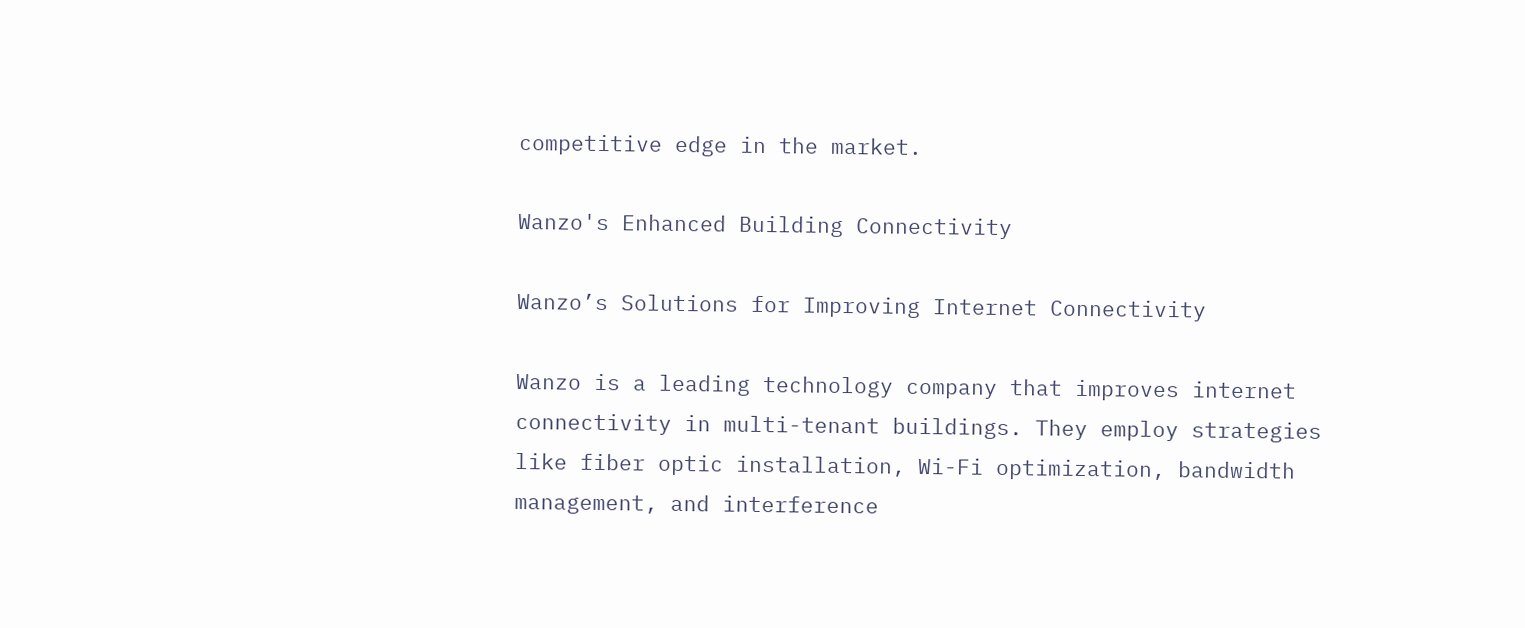competitive edge in the market.

Wanzo's Enhanced Building Connectivity

Wanzo’s Solutions for Improving Internet Connectivity

Wanzo is a leading technology company that improves internet connectivity in multi-tenant buildings. They employ strategies like fiber optic installation, Wi-Fi optimization, bandwidth management, and interference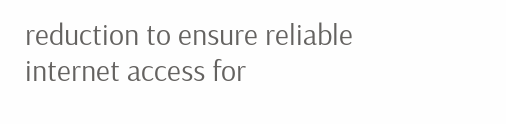reduction to ensure reliable internet access for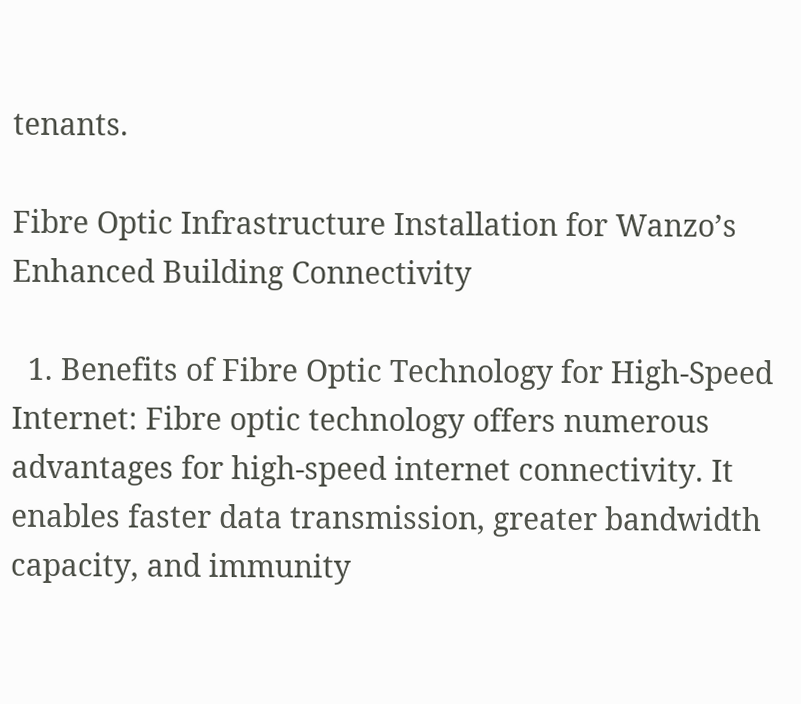tenants.

Fibre Optic Infrastructure Installation for Wanzo’s Enhanced Building Connectivity

  1. Benefits of Fibre Optic Technology for High-Speed Internet: Fibre optic technology offers numerous advantages for high-speed internet connectivity. It enables faster data transmission, greater bandwidth capacity, and immunity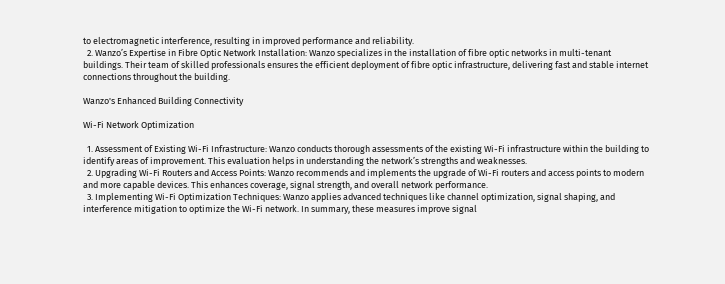to electromagnetic interference, resulting in improved performance and reliability.
  2. Wanzo’s Expertise in Fibre Optic Network Installation: Wanzo specializes in the installation of fibre optic networks in multi-tenant buildings. Their team of skilled professionals ensures the efficient deployment of fibre optic infrastructure, delivering fast and stable internet connections throughout the building.

Wanzo's Enhanced Building Connectivity

Wi-Fi Network Optimization

  1. Assessment of Existing Wi-Fi Infrastructure: Wanzo conducts thorough assessments of the existing Wi-Fi infrastructure within the building to identify areas of improvement. This evaluation helps in understanding the network’s strengths and weaknesses.
  2. Upgrading Wi-Fi Routers and Access Points: Wanzo recommends and implements the upgrade of Wi-Fi routers and access points to modern and more capable devices. This enhances coverage, signal strength, and overall network performance.
  3. Implementing Wi-Fi Optimization Techniques: Wanzo applies advanced techniques like channel optimization, signal shaping, and interference mitigation to optimize the Wi-Fi network. In summary, these measures improve signal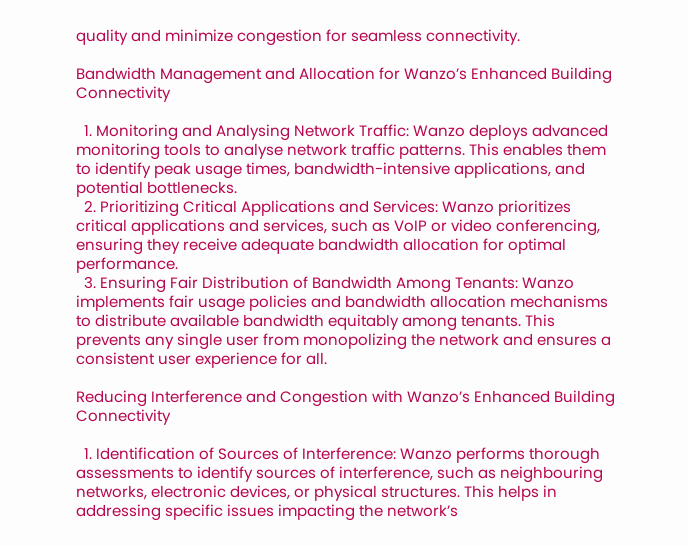quality and minimize congestion for seamless connectivity.

Bandwidth Management and Allocation for Wanzo’s Enhanced Building Connectivity

  1. Monitoring and Analysing Network Traffic: Wanzo deploys advanced monitoring tools to analyse network traffic patterns. This enables them to identify peak usage times, bandwidth-intensive applications, and potential bottlenecks.
  2. Prioritizing Critical Applications and Services: Wanzo prioritizes critical applications and services, such as VoIP or video conferencing, ensuring they receive adequate bandwidth allocation for optimal performance.
  3. Ensuring Fair Distribution of Bandwidth Among Tenants: Wanzo implements fair usage policies and bandwidth allocation mechanisms to distribute available bandwidth equitably among tenants. This prevents any single user from monopolizing the network and ensures a consistent user experience for all.

Reducing Interference and Congestion with Wanzo’s Enhanced Building Connectivity

  1. Identification of Sources of Interference: Wanzo performs thorough assessments to identify sources of interference, such as neighbouring networks, electronic devices, or physical structures. This helps in addressing specific issues impacting the network’s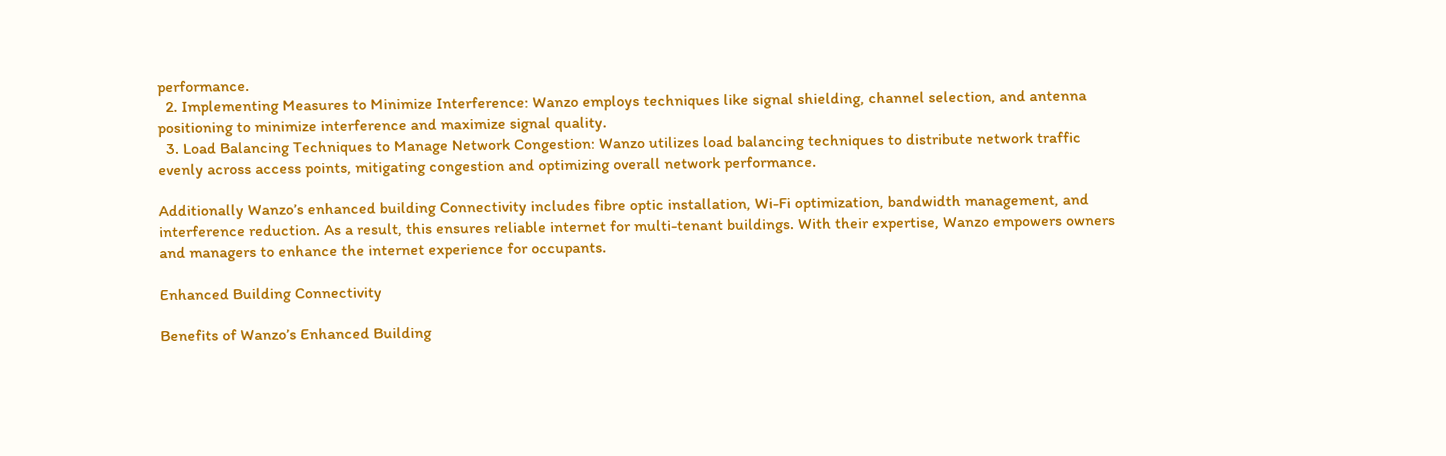performance.
  2. Implementing Measures to Minimize Interference: Wanzo employs techniques like signal shielding, channel selection, and antenna positioning to minimize interference and maximize signal quality.
  3. Load Balancing Techniques to Manage Network Congestion: Wanzo utilizes load balancing techniques to distribute network traffic evenly across access points, mitigating congestion and optimizing overall network performance.

Additionally Wanzo’s enhanced building Connectivity includes fibre optic installation, Wi-Fi optimization, bandwidth management, and interference reduction. As a result, this ensures reliable internet for multi-tenant buildings. With their expertise, Wanzo empowers owners and managers to enhance the internet experience for occupants.

Enhanced Building Connectivity

Benefits of Wanzo’s Enhanced Building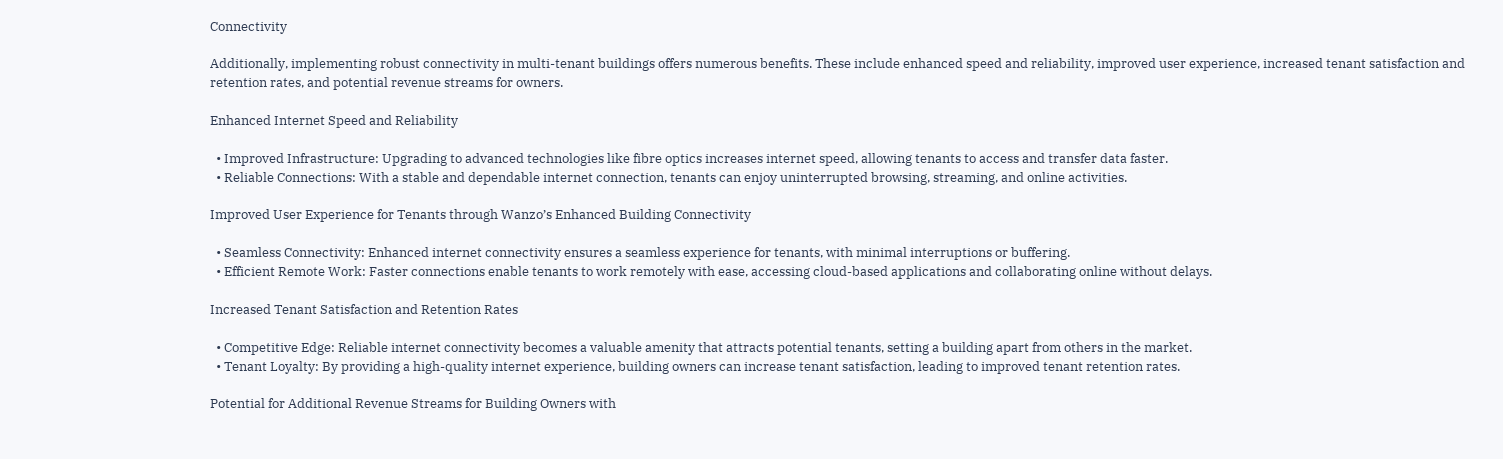Connectivity

Additionally, implementing robust connectivity in multi-tenant buildings offers numerous benefits. These include enhanced speed and reliability, improved user experience, increased tenant satisfaction and retention rates, and potential revenue streams for owners.

Enhanced Internet Speed and Reliability

  • Improved Infrastructure: Upgrading to advanced technologies like fibre optics increases internet speed, allowing tenants to access and transfer data faster.
  • Reliable Connections: With a stable and dependable internet connection, tenants can enjoy uninterrupted browsing, streaming, and online activities.

Improved User Experience for Tenants through Wanzo’s Enhanced Building Connectivity

  • Seamless Connectivity: Enhanced internet connectivity ensures a seamless experience for tenants, with minimal interruptions or buffering.
  • Efficient Remote Work: Faster connections enable tenants to work remotely with ease, accessing cloud-based applications and collaborating online without delays.

Increased Tenant Satisfaction and Retention Rates

  • Competitive Edge: Reliable internet connectivity becomes a valuable amenity that attracts potential tenants, setting a building apart from others in the market.
  • Tenant Loyalty: By providing a high-quality internet experience, building owners can increase tenant satisfaction, leading to improved tenant retention rates.

Potential for Additional Revenue Streams for Building Owners with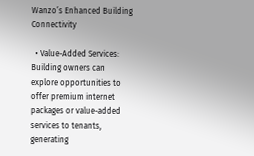Wanzo’s Enhanced Building Connectivity

  • Value-Added Services: Building owners can explore opportunities to offer premium internet packages or value-added services to tenants, generating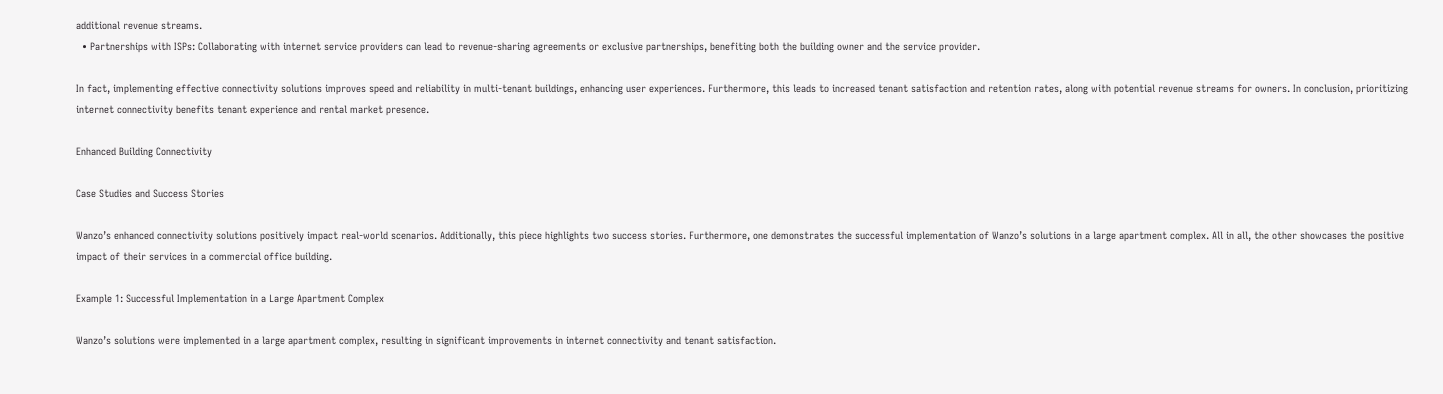additional revenue streams.
  • Partnerships with ISPs: Collaborating with internet service providers can lead to revenue-sharing agreements or exclusive partnerships, benefiting both the building owner and the service provider.

In fact, implementing effective connectivity solutions improves speed and reliability in multi-tenant buildings, enhancing user experiences. Furthermore, this leads to increased tenant satisfaction and retention rates, along with potential revenue streams for owners. In conclusion, prioritizing internet connectivity benefits tenant experience and rental market presence.

Enhanced Building Connectivity

Case Studies and Success Stories

Wanzo’s enhanced connectivity solutions positively impact real-world scenarios. Additionally, this piece highlights two success stories. Furthermore, one demonstrates the successful implementation of Wanzo’s solutions in a large apartment complex. All in all, the other showcases the positive impact of their services in a commercial office building.

Example 1: Successful Implementation in a Large Apartment Complex

Wanzo’s solutions were implemented in a large apartment complex, resulting in significant improvements in internet connectivity and tenant satisfaction.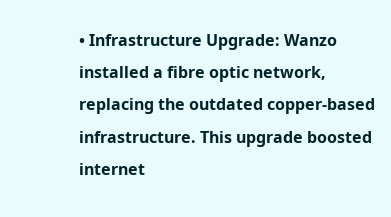• Infrastructure Upgrade: Wanzo installed a fibre optic network, replacing the outdated copper-based infrastructure. This upgrade boosted internet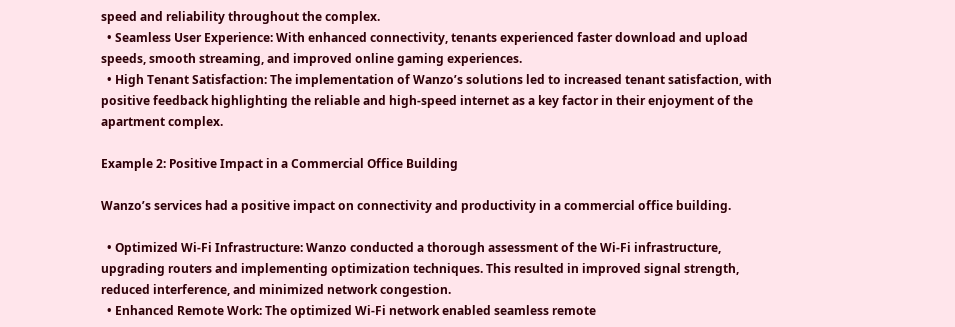speed and reliability throughout the complex.
  • Seamless User Experience: With enhanced connectivity, tenants experienced faster download and upload speeds, smooth streaming, and improved online gaming experiences.
  • High Tenant Satisfaction: The implementation of Wanzo’s solutions led to increased tenant satisfaction, with positive feedback highlighting the reliable and high-speed internet as a key factor in their enjoyment of the apartment complex.

Example 2: Positive Impact in a Commercial Office Building

Wanzo’s services had a positive impact on connectivity and productivity in a commercial office building.

  • Optimized Wi-Fi Infrastructure: Wanzo conducted a thorough assessment of the Wi-Fi infrastructure, upgrading routers and implementing optimization techniques. This resulted in improved signal strength, reduced interference, and minimized network congestion.
  • Enhanced Remote Work: The optimized Wi-Fi network enabled seamless remote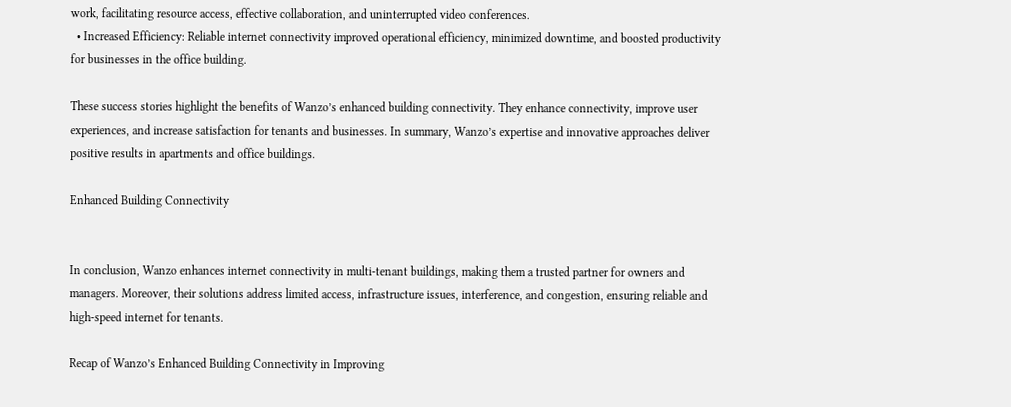work, facilitating resource access, effective collaboration, and uninterrupted video conferences.
  • Increased Efficiency: Reliable internet connectivity improved operational efficiency, minimized downtime, and boosted productivity for businesses in the office building.

These success stories highlight the benefits of Wanzo’s enhanced building connectivity. They enhance connectivity, improve user experiences, and increase satisfaction for tenants and businesses. In summary, Wanzo’s expertise and innovative approaches deliver positive results in apartments and office buildings.

Enhanced Building Connectivity


In conclusion, Wanzo enhances internet connectivity in multi-tenant buildings, making them a trusted partner for owners and managers. Moreover, their solutions address limited access, infrastructure issues, interference, and congestion, ensuring reliable and high-speed internet for tenants.

Recap of Wanzo’s Enhanced Building Connectivity in Improving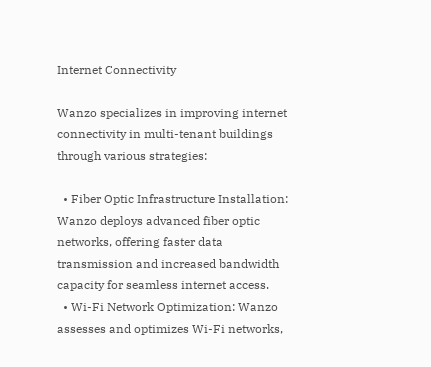Internet Connectivity

Wanzo specializes in improving internet connectivity in multi-tenant buildings through various strategies:

  • Fiber Optic Infrastructure Installation: Wanzo deploys advanced fiber optic networks, offering faster data transmission and increased bandwidth capacity for seamless internet access.
  • Wi-Fi Network Optimization: Wanzo assesses and optimizes Wi-Fi networks,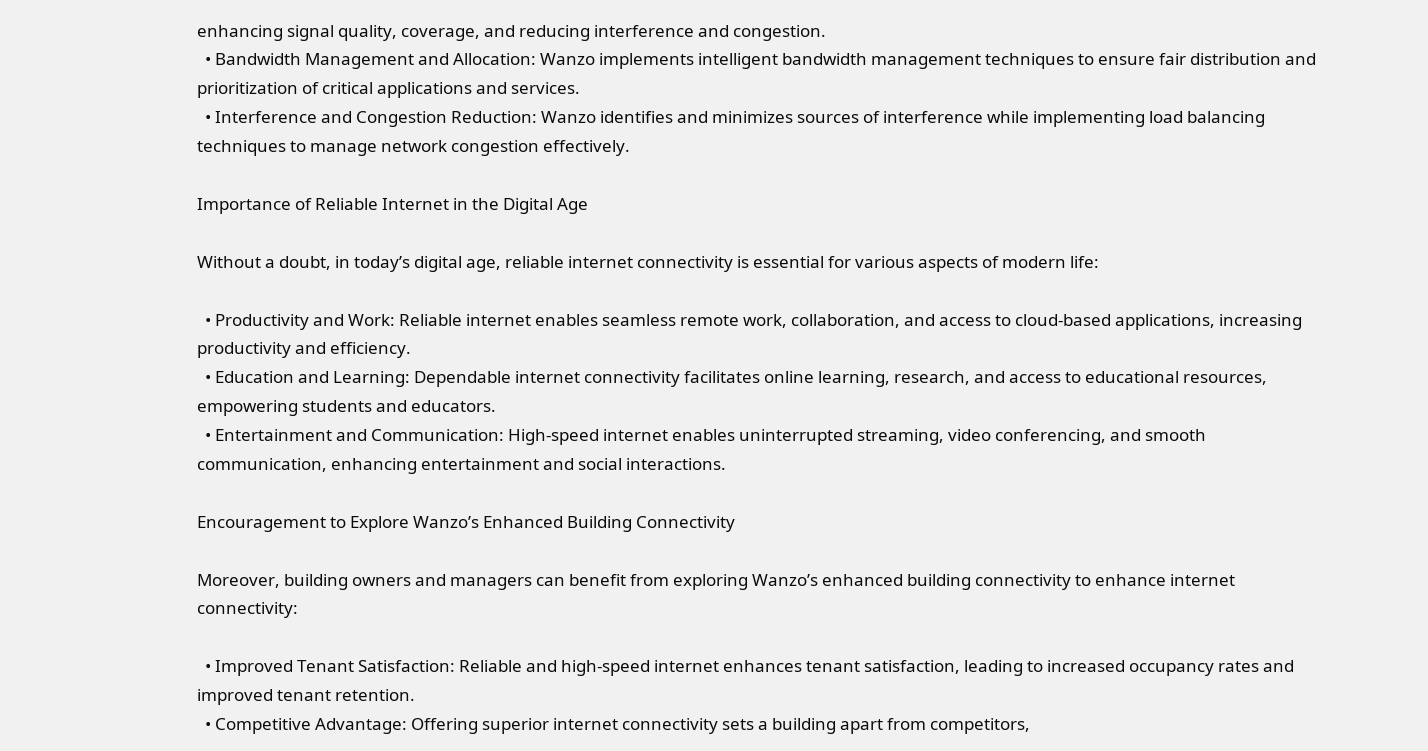enhancing signal quality, coverage, and reducing interference and congestion.
  • Bandwidth Management and Allocation: Wanzo implements intelligent bandwidth management techniques to ensure fair distribution and prioritization of critical applications and services.
  • Interference and Congestion Reduction: Wanzo identifies and minimizes sources of interference while implementing load balancing techniques to manage network congestion effectively.

Importance of Reliable Internet in the Digital Age

Without a doubt, in today’s digital age, reliable internet connectivity is essential for various aspects of modern life:

  • Productivity and Work: Reliable internet enables seamless remote work, collaboration, and access to cloud-based applications, increasing productivity and efficiency.
  • Education and Learning: Dependable internet connectivity facilitates online learning, research, and access to educational resources, empowering students and educators.
  • Entertainment and Communication: High-speed internet enables uninterrupted streaming, video conferencing, and smooth communication, enhancing entertainment and social interactions.

Encouragement to Explore Wanzo’s Enhanced Building Connectivity

Moreover, building owners and managers can benefit from exploring Wanzo’s enhanced building connectivity to enhance internet connectivity:

  • Improved Tenant Satisfaction: Reliable and high-speed internet enhances tenant satisfaction, leading to increased occupancy rates and improved tenant retention.
  • Competitive Advantage: Offering superior internet connectivity sets a building apart from competitors,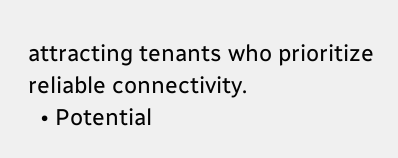attracting tenants who prioritize reliable connectivity.
  • Potential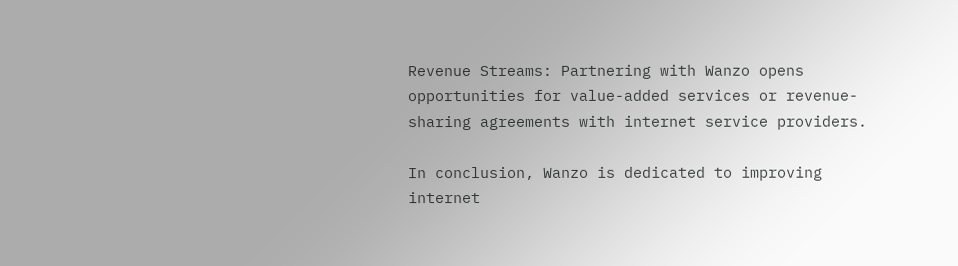Revenue Streams: Partnering with Wanzo opens opportunities for value-added services or revenue-sharing agreements with internet service providers.

In conclusion, Wanzo is dedicated to improving internet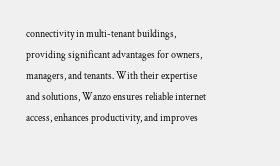connectivity in multi-tenant buildings, providing significant advantages for owners, managers, and tenants. With their expertise and solutions, Wanzo ensures reliable internet access, enhances productivity, and improves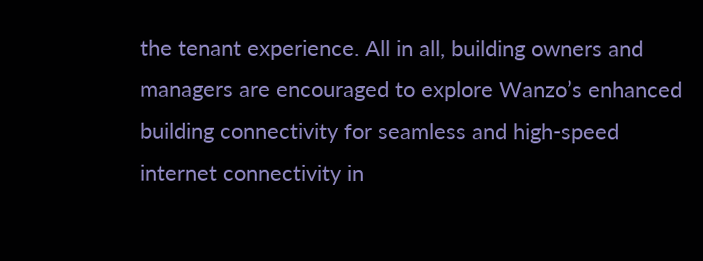the tenant experience. All in all, building owners and managers are encouraged to explore Wanzo’s enhanced building connectivity for seamless and high-speed internet connectivity in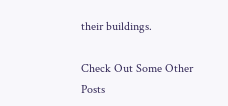their buildings.

Check Out Some Other Posts